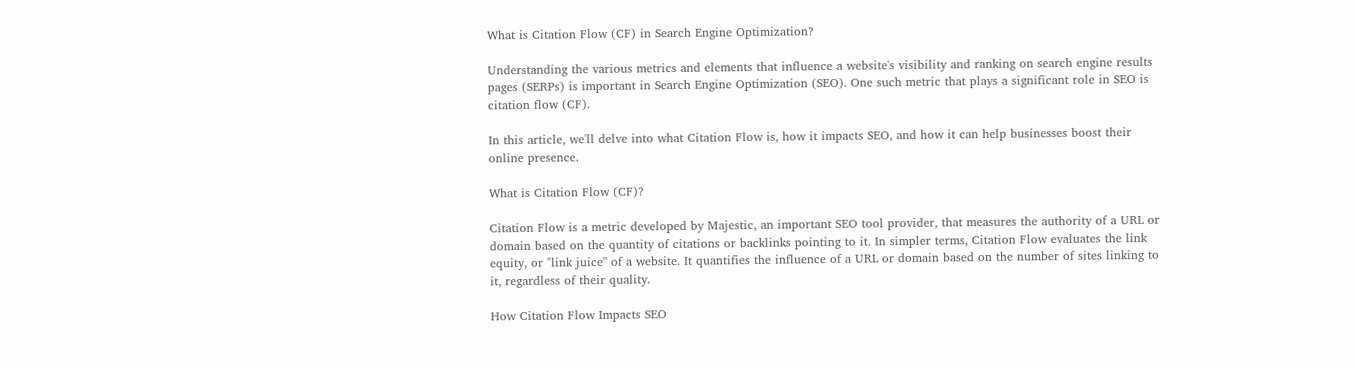What is Citation Flow (CF) in Search Engine Optimization?

Understanding the various metrics and elements that influence a website's visibility and ranking on search engine results pages (SERPs) is important in Search Engine Optimization (SEO). One such metric that plays a significant role in SEO is citation flow (CF).

In this article, we'll delve into what Citation Flow is, how it impacts SEO, and how it can help businesses boost their online presence.

What is Citation Flow (CF)?

Citation Flow is a metric developed by Majestic, an important SEO tool provider, that measures the authority of a URL or domain based on the quantity of citations or backlinks pointing to it. In simpler terms, Citation Flow evaluates the link equity, or "link juice" of a website. It quantifies the influence of a URL or domain based on the number of sites linking to it, regardless of their quality.

How Citation Flow Impacts SEO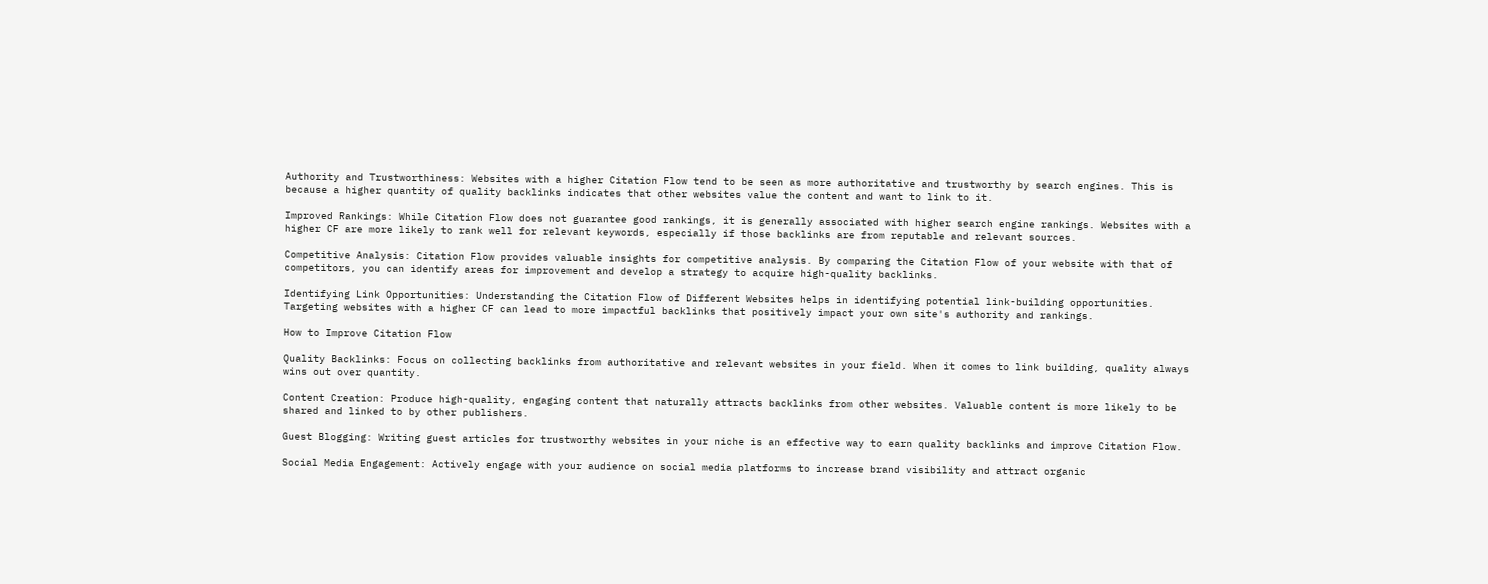Authority and Trustworthiness: Websites with a higher Citation Flow tend to be seen as more authoritative and trustworthy by search engines. This is because a higher quantity of quality backlinks indicates that other websites value the content and want to link to it.

Improved Rankings: While Citation Flow does not guarantee good rankings, it is generally associated with higher search engine rankings. Websites with a higher CF are more likely to rank well for relevant keywords, especially if those backlinks are from reputable and relevant sources.

Competitive Analysis: Citation Flow provides valuable insights for competitive analysis. By comparing the Citation Flow of your website with that of competitors, you can identify areas for improvement and develop a strategy to acquire high-quality backlinks.

Identifying Link Opportunities: Understanding the Citation Flow of Different Websites helps in identifying potential link-building opportunities. Targeting websites with a higher CF can lead to more impactful backlinks that positively impact your own site's authority and rankings.

How to Improve Citation Flow

Quality Backlinks: Focus on collecting backlinks from authoritative and relevant websites in your field. When it comes to link building, quality always wins out over quantity.

Content Creation: Produce high-quality, engaging content that naturally attracts backlinks from other websites. Valuable content is more likely to be shared and linked to by other publishers.

Guest Blogging: Writing guest articles for trustworthy websites in your niche is an effective way to earn quality backlinks and improve Citation Flow.

Social Media Engagement: Actively engage with your audience on social media platforms to increase brand visibility and attract organic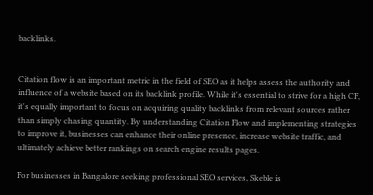backlinks.


Citation flow is an important metric in the field of SEO as it helps assess the authority and influence of a website based on its backlink profile. While it's essential to strive for a high CF, it's equally important to focus on acquiring quality backlinks from relevant sources rather than simply chasing quantity. By understanding Citation Flow and implementing strategies to improve it, businesses can enhance their online presence, increase website traffic, and ultimately achieve better rankings on search engine results pages.

For businesses in Bangalore seeking professional SEO services, Skeble is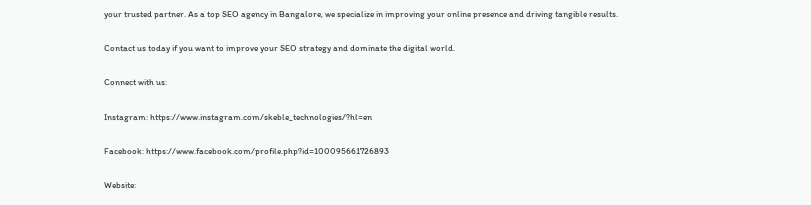your trusted partner. As a top SEO agency in Bangalore, we specialize in improving your online presence and driving tangible results.

Contact us today if you want to improve your SEO strategy and dominate the digital world.

Connect with us:

Instagram: https://www.instagram.com/skeble_technologies/?hl=en

Facebook: https://www.facebook.com/profile.php?id=100095661726893

Website: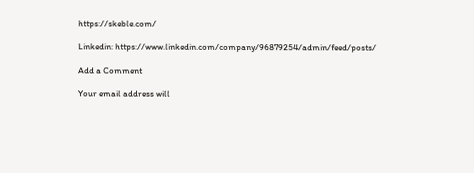https://skeble.com/

Linkedin: https://www.linkedin.com/company/96879254/admin/feed/posts/

Add a Comment

Your email address will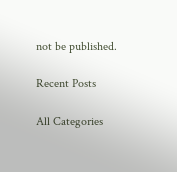not be published.

Recent Posts

All Categories